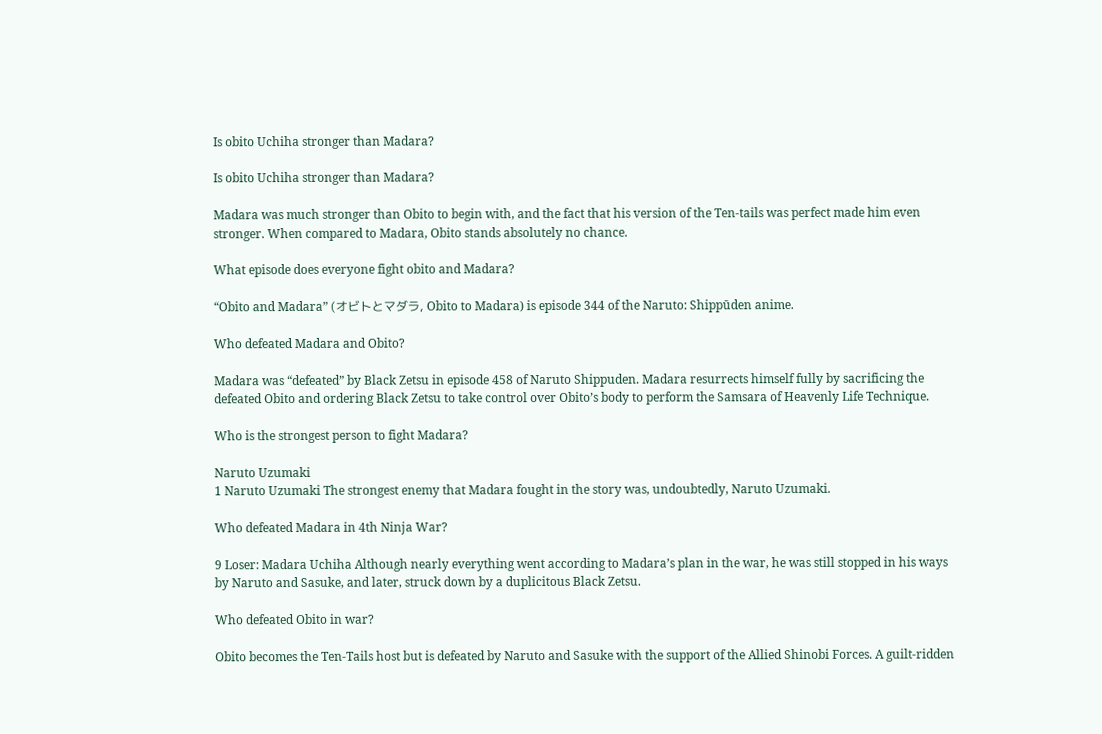Is obito Uchiha stronger than Madara?

Is obito Uchiha stronger than Madara?

Madara was much stronger than Obito to begin with, and the fact that his version of the Ten-tails was perfect made him even stronger. When compared to Madara, Obito stands absolutely no chance.

What episode does everyone fight obito and Madara?

“Obito and Madara” (オビトとマダラ, Obito to Madara) is episode 344 of the Naruto: Shippūden anime.

Who defeated Madara and Obito?

Madara was “defeated” by Black Zetsu in episode 458 of Naruto Shippuden. Madara resurrects himself fully by sacrificing the defeated Obito and ordering Black Zetsu to take control over Obito’s body to perform the Samsara of Heavenly Life Technique.

Who is the strongest person to fight Madara?

Naruto Uzumaki
1 Naruto Uzumaki The strongest enemy that Madara fought in the story was, undoubtedly, Naruto Uzumaki.

Who defeated Madara in 4th Ninja War?

9 Loser: Madara Uchiha Although nearly everything went according to Madara’s plan in the war, he was still stopped in his ways by Naruto and Sasuke, and later, struck down by a duplicitous Black Zetsu.

Who defeated Obito in war?

Obito becomes the Ten-Tails host but is defeated by Naruto and Sasuke with the support of the Allied Shinobi Forces. A guilt-ridden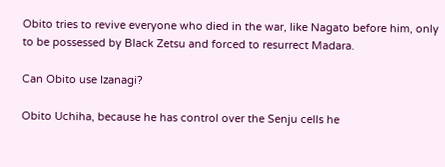Obito tries to revive everyone who died in the war, like Nagato before him, only to be possessed by Black Zetsu and forced to resurrect Madara.

Can Obito use Izanagi?

Obito Uchiha, because he has control over the Senju cells he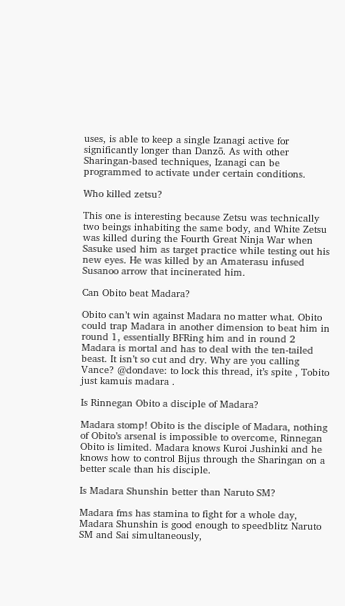uses, is able to keep a single Izanagi active for significantly longer than Danzō. As with other Sharingan-based techniques, Izanagi can be programmed to activate under certain conditions.

Who killed zetsu?

This one is interesting because Zetsu was technically two beings inhabiting the same body, and White Zetsu was killed during the Fourth Great Ninja War when Sasuke used him as target practice while testing out his new eyes. He was killed by an Amaterasu infused Susanoo arrow that incinerated him.

Can Obito beat Madara?

Obito can’t win against Madara no matter what. Obito could trap Madara in another dimension to beat him in round 1, essentially BFRing him and in round 2 Madara is mortal and has to deal with the ten-tailed beast. It isn’t so cut and dry. Why are you calling Vance? @dondave: to lock this thread, it’s spite , Tobito just kamuis madara .

Is Rinnegan Obito a disciple of Madara?

Madara stomp! Obito is the disciple of Madara, nothing of Obito’s arsenal is impossible to overcome, Rinnegan Obito is limited. Madara knows Kuroi Jushinki and he knows how to control Bijus through the Sharingan on a better scale than his disciple.

Is Madara Shunshin better than Naruto SM?

Madara fms has stamina to fight for a whole day, Madara Shunshin is good enough to speedblitz Naruto SM and Sai simultaneously,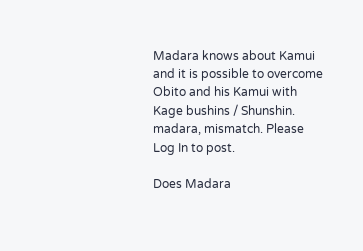Madara knows about Kamui and it is possible to overcome Obito and his Kamui with Kage bushins / Shunshin. madara, mismatch. Please Log In to post.

Does Madara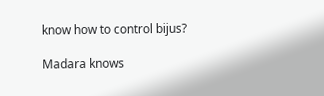know how to control bijus?

Madara knows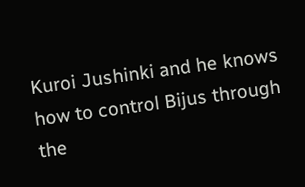Kuroi Jushinki and he knows how to control Bijus through the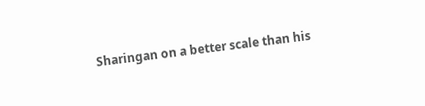Sharingan on a better scale than his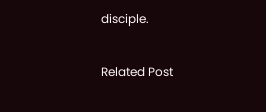disciple.

Related Post